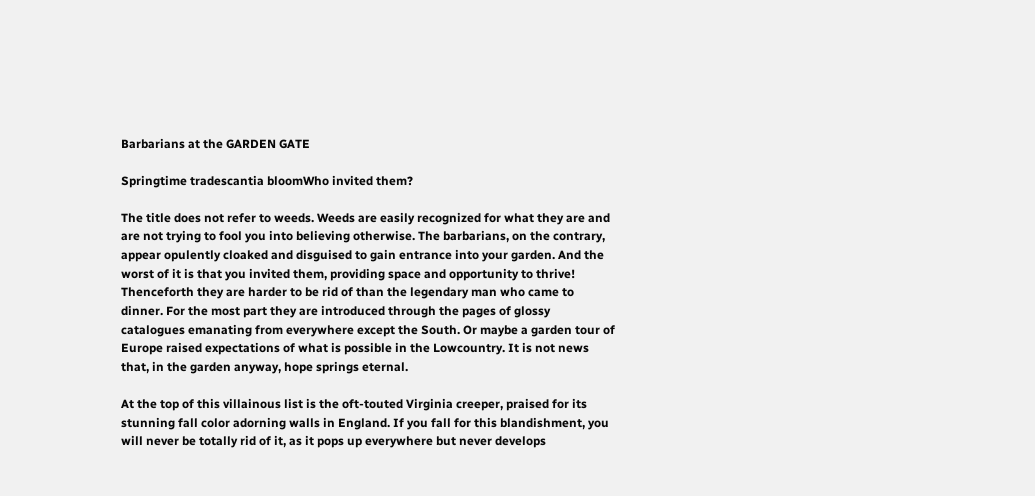Barbarians at the GARDEN GATE

Springtime tradescantia bloomWho invited them?

The title does not refer to weeds. Weeds are easily recognized for what they are and are not trying to fool you into believing otherwise. The barbarians, on the contrary, appear opulently cloaked and disguised to gain entrance into your garden. And the worst of it is that you invited them, providing space and opportunity to thrive! Thenceforth they are harder to be rid of than the legendary man who came to dinner. For the most part they are introduced through the pages of glossy catalogues emanating from everywhere except the South. Or maybe a garden tour of Europe raised expectations of what is possible in the Lowcountry. It is not news that, in the garden anyway, hope springs eternal.

At the top of this villainous list is the oft-touted Virginia creeper, praised for its stunning fall color adorning walls in England. If you fall for this blandishment, you will never be totally rid of it, as it pops up everywhere but never develops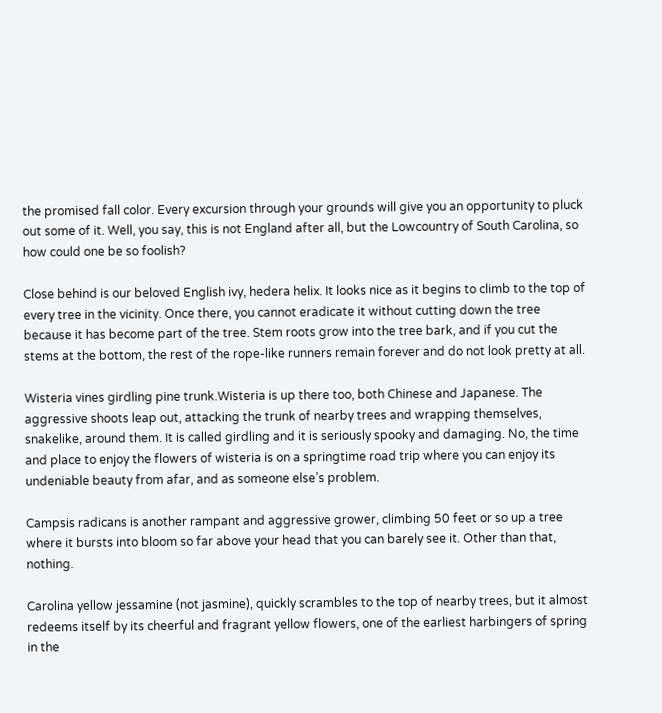the promised fall color. Every excursion through your grounds will give you an opportunity to pluck out some of it. Well, you say, this is not England after all, but the Lowcountry of South Carolina, so how could one be so foolish?

Close behind is our beloved English ivy, hedera helix. It looks nice as it begins to climb to the top of every tree in the vicinity. Once there, you cannot eradicate it without cutting down the tree because it has become part of the tree. Stem roots grow into the tree bark, and if you cut the stems at the bottom, the rest of the rope-like runners remain forever and do not look pretty at all.

Wisteria vines girdling pine trunk.Wisteria is up there too, both Chinese and Japanese. The aggressive shoots leap out, attacking the trunk of nearby trees and wrapping themselves, snakelike, around them. It is called girdling and it is seriously spooky and damaging. No, the time and place to enjoy the flowers of wisteria is on a springtime road trip where you can enjoy its undeniable beauty from afar, and as someone else’s problem.

Campsis radicans is another rampant and aggressive grower, climbing 50 feet or so up a tree where it bursts into bloom so far above your head that you can barely see it. Other than that, nothing.

Carolina yellow jessamine (not jasmine), quickly scrambles to the top of nearby trees, but it almost redeems itself by its cheerful and fragrant yellow flowers, one of the earliest harbingers of spring in the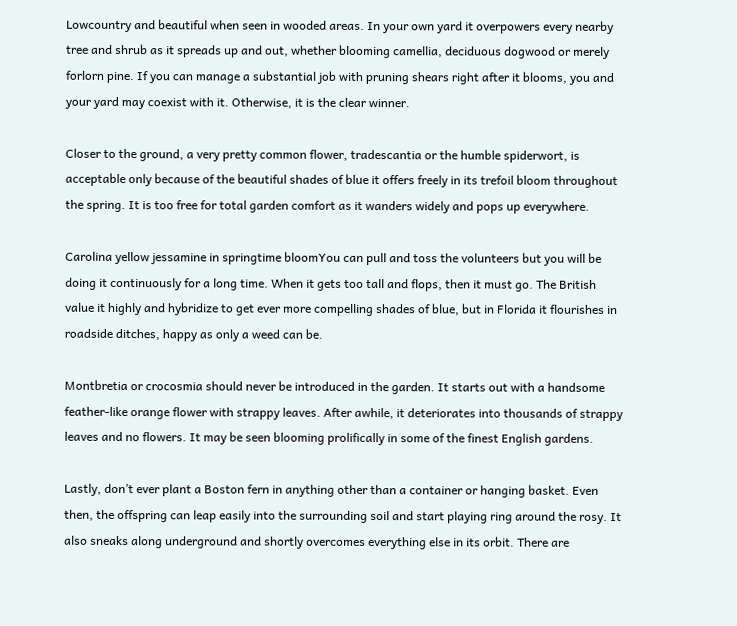Lowcountry and beautiful when seen in wooded areas. In your own yard it overpowers every nearby tree and shrub as it spreads up and out, whether blooming camellia, deciduous dogwood or merely forlorn pine. If you can manage a substantial job with pruning shears right after it blooms, you and your yard may coexist with it. Otherwise, it is the clear winner.

Closer to the ground, a very pretty common flower, tradescantia or the humble spiderwort, is acceptable only because of the beautiful shades of blue it offers freely in its trefoil bloom throughout the spring. It is too free for total garden comfort as it wanders widely and pops up everywhere.

Carolina yellow jessamine in springtime bloomYou can pull and toss the volunteers but you will be doing it continuously for a long time. When it gets too tall and flops, then it must go. The British value it highly and hybridize to get ever more compelling shades of blue, but in Florida it flourishes in roadside ditches, happy as only a weed can be.

Montbretia or crocosmia should never be introduced in the garden. It starts out with a handsome feather-like orange flower with strappy leaves. After awhile, it deteriorates into thousands of strappy leaves and no flowers. It may be seen blooming prolifically in some of the finest English gardens.

Lastly, don’t ever plant a Boston fern in anything other than a container or hanging basket. Even then, the offspring can leap easily into the surrounding soil and start playing ring around the rosy. It also sneaks along underground and shortly overcomes everything else in its orbit. There are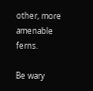other, more amenable ferns.

Be wary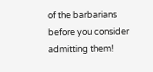of the barbarians before you consider admitting them!